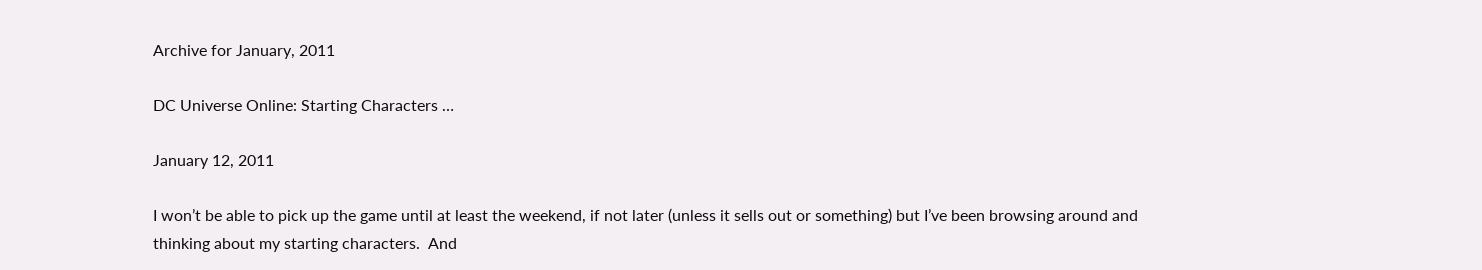Archive for January, 2011

DC Universe Online: Starting Characters …

January 12, 2011

I won’t be able to pick up the game until at least the weekend, if not later (unless it sells out or something) but I’ve been browsing around and thinking about my starting characters.  And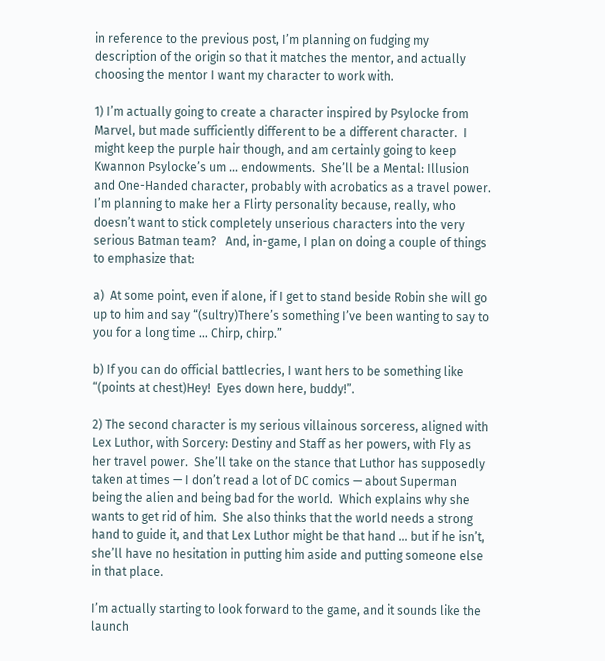in reference to the previous post, I’m planning on fudging my description of the origin so that it matches the mentor, and actually choosing the mentor I want my character to work with.

1) I’m actually going to create a character inspired by Psylocke from Marvel, but made sufficiently different to be a different character.  I might keep the purple hair though, and am certainly going to keep Kwannon Psylocke’s um … endowments.  She’ll be a Mental: Illusion and One-Handed character, probably with acrobatics as a travel power.  I’m planning to make her a Flirty personality because, really, who doesn’t want to stick completely unserious characters into the very serious Batman team?   And, in-game, I plan on doing a couple of things to emphasize that:

a)  At some point, even if alone, if I get to stand beside Robin she will go up to him and say “(sultry)There’s something I’ve been wanting to say to you for a long time … Chirp, chirp.”

b) If you can do official battlecries, I want hers to be something like “(points at chest)Hey!  Eyes down here, buddy!”.

2) The second character is my serious villainous sorceress, aligned with Lex Luthor, with Sorcery: Destiny and Staff as her powers, with Fly as her travel power.  She’ll take on the stance that Luthor has supposedly taken at times — I don’t read a lot of DC comics — about Superman being the alien and being bad for the world.  Which explains why she wants to get rid of him.  She also thinks that the world needs a strong hand to guide it, and that Lex Luthor might be that hand … but if he isn’t, she’ll have no hesitation in putting him aside and putting someone else in that place.

I’m actually starting to look forward to the game, and it sounds like the launch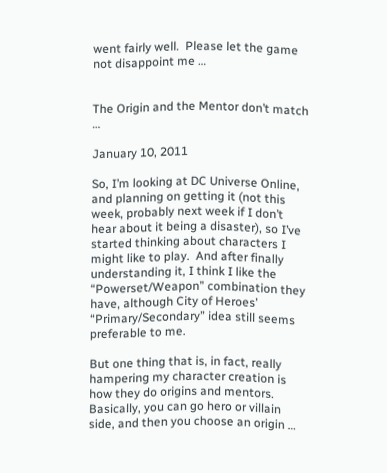went fairly well.  Please let the game not disappoint me …


The Origin and the Mentor don’t match …

January 10, 2011

So, I’m looking at DC Universe Online, and planning on getting it (not this week, probably next week if I don’t hear about it being a disaster), so I’ve started thinking about characters I might like to play.  And after finally understanding it, I think I like the “Powerset/Weapon” combination they have, although City of Heroes’ “Primary/Secondary” idea still seems preferable to me.

But one thing that is, in fact, really hampering my character creation is how they do origins and mentors.  Basically, you can go hero or villain side, and then you choose an origin …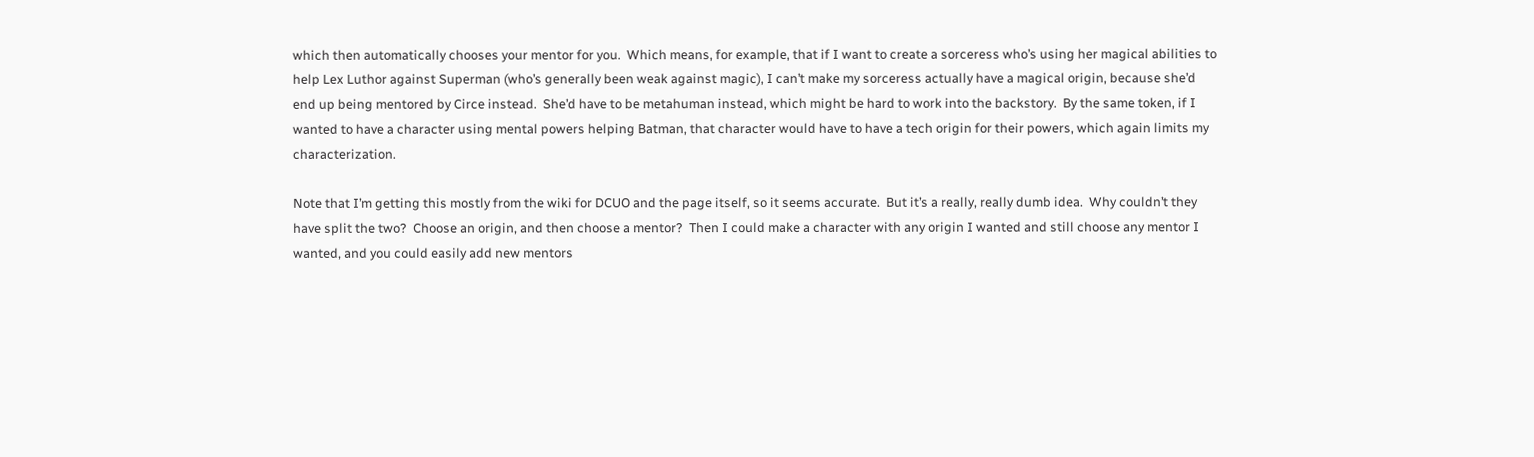which then automatically chooses your mentor for you.  Which means, for example, that if I want to create a sorceress who’s using her magical abilities to help Lex Luthor against Superman (who’s generally been weak against magic), I can’t make my sorceress actually have a magical origin, because she’d end up being mentored by Circe instead.  She’d have to be metahuman instead, which might be hard to work into the backstory.  By the same token, if I wanted to have a character using mental powers helping Batman, that character would have to have a tech origin for their powers, which again limits my characterization.

Note that I’m getting this mostly from the wiki for DCUO and the page itself, so it seems accurate.  But it’s a really, really dumb idea.  Why couldn’t they have split the two?  Choose an origin, and then choose a mentor?  Then I could make a character with any origin I wanted and still choose any mentor I wanted, and you could easily add new mentors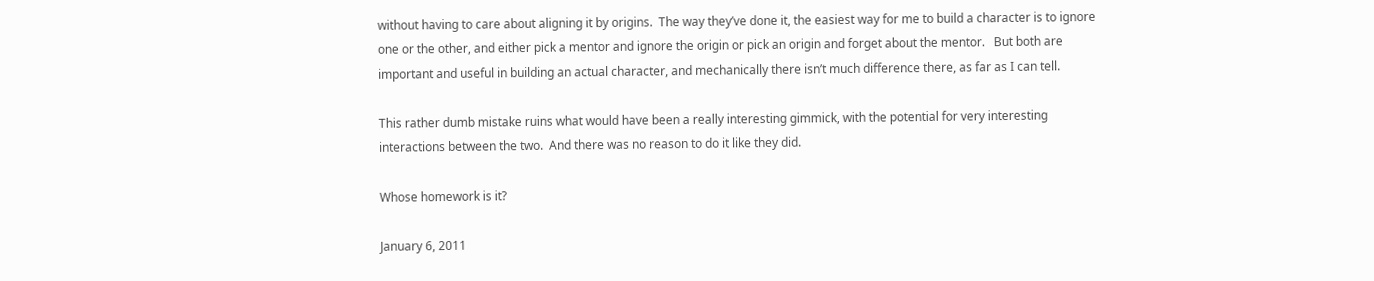without having to care about aligning it by origins.  The way they’ve done it, the easiest way for me to build a character is to ignore one or the other, and either pick a mentor and ignore the origin or pick an origin and forget about the mentor.   But both are important and useful in building an actual character, and mechanically there isn’t much difference there, as far as I can tell.

This rather dumb mistake ruins what would have been a really interesting gimmick, with the potential for very interesting interactions between the two.  And there was no reason to do it like they did.

Whose homework is it?

January 6, 2011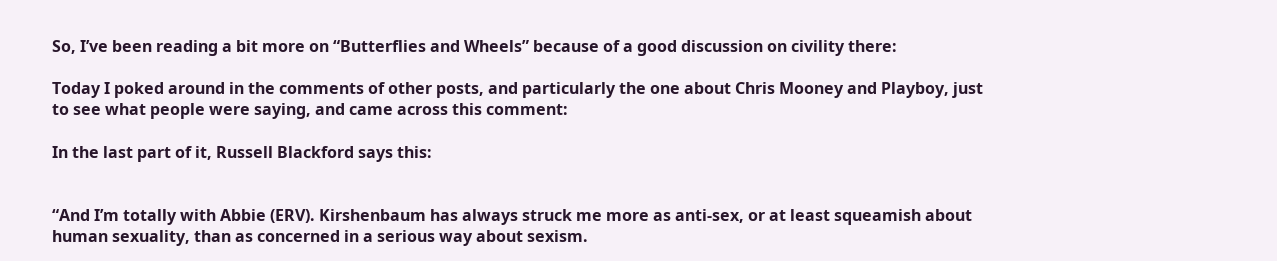So, I’ve been reading a bit more on “Butterflies and Wheels” because of a good discussion on civility there:

Today I poked around in the comments of other posts, and particularly the one about Chris Mooney and Playboy, just to see what people were saying, and came across this comment:

In the last part of it, Russell Blackford says this:


“And I’m totally with Abbie (ERV). Kirshenbaum has always struck me more as anti-sex, or at least squeamish about human sexuality, than as concerned in a serious way about sexism.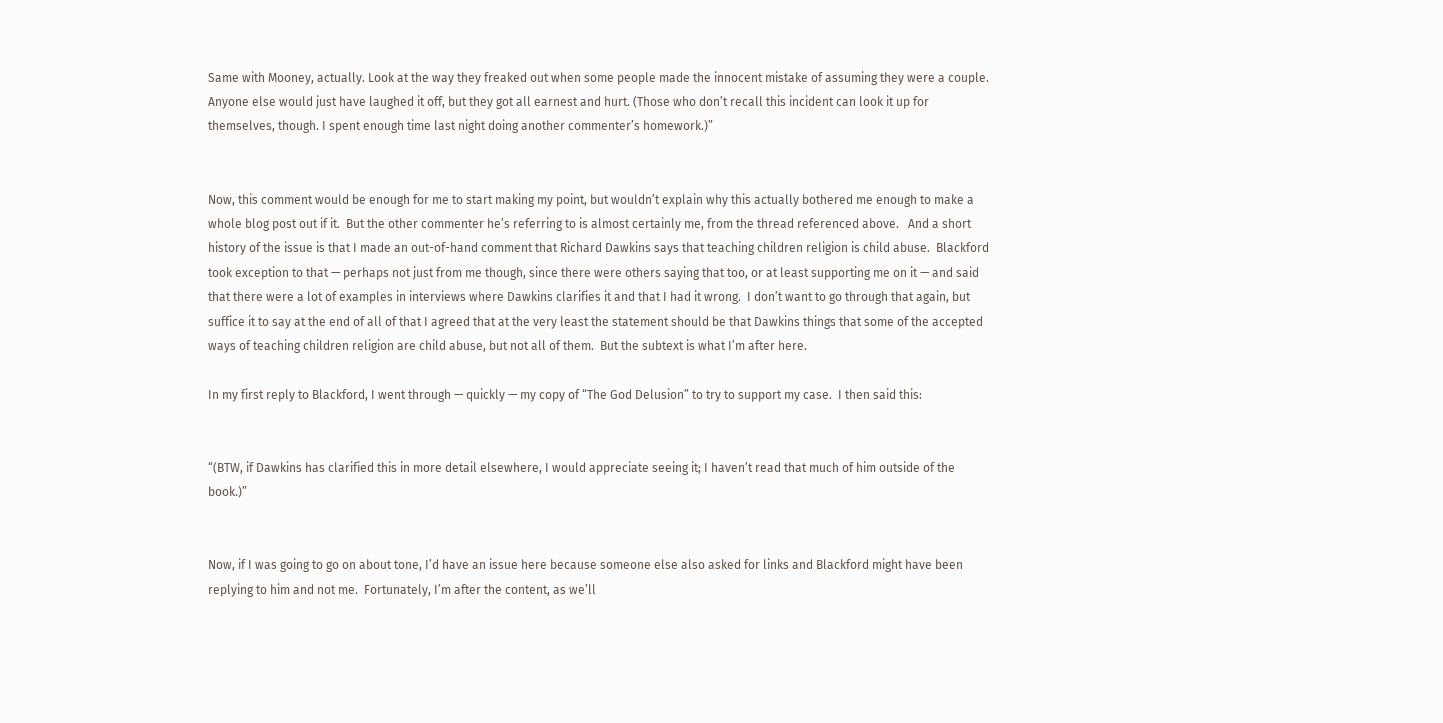Same with Mooney, actually. Look at the way they freaked out when some people made the innocent mistake of assuming they were a couple. Anyone else would just have laughed it off, but they got all earnest and hurt. (Those who don’t recall this incident can look it up for themselves, though. I spent enough time last night doing another commenter’s homework.)”


Now, this comment would be enough for me to start making my point, but wouldn’t explain why this actually bothered me enough to make a whole blog post out if it.  But the other commenter he’s referring to is almost certainly me, from the thread referenced above.   And a short history of the issue is that I made an out-of-hand comment that Richard Dawkins says that teaching children religion is child abuse.  Blackford took exception to that — perhaps not just from me though, since there were others saying that too, or at least supporting me on it — and said that there were a lot of examples in interviews where Dawkins clarifies it and that I had it wrong.  I don’t want to go through that again, but suffice it to say at the end of all of that I agreed that at the very least the statement should be that Dawkins things that some of the accepted ways of teaching children religion are child abuse, but not all of them.  But the subtext is what I’m after here.

In my first reply to Blackford, I went through — quickly — my copy of “The God Delusion” to try to support my case.  I then said this:


“(BTW, if Dawkins has clarified this in more detail elsewhere, I would appreciate seeing it; I haven’t read that much of him outside of the book.)”


Now, if I was going to go on about tone, I’d have an issue here because someone else also asked for links and Blackford might have been replying to him and not me.  Fortunately, I’m after the content, as we’ll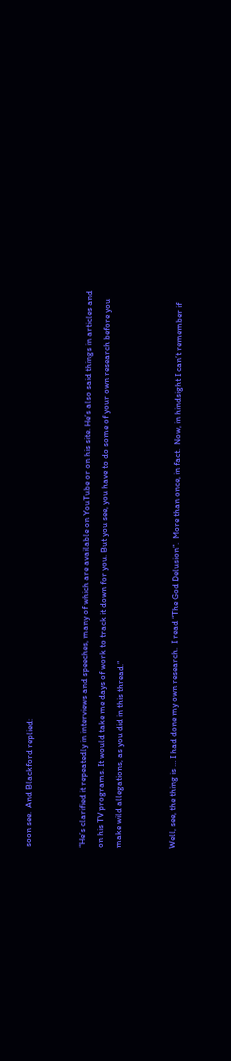soon see.  And Blackford replied:


“He’s clarified it repeatedly in interviews and speeches, many of which are available on YouTube or on his site. He’s also said things in articles and on his TV programs. It would take me days of work to track it down for you. But you see, you have to do some of your own research before you make wild allegations, as you did in this thread.”


Well, see, the thing is … I had done my own research.  I read “The God Delusion”.  More than once, in fact.  Now, in hindsight I can’t remember if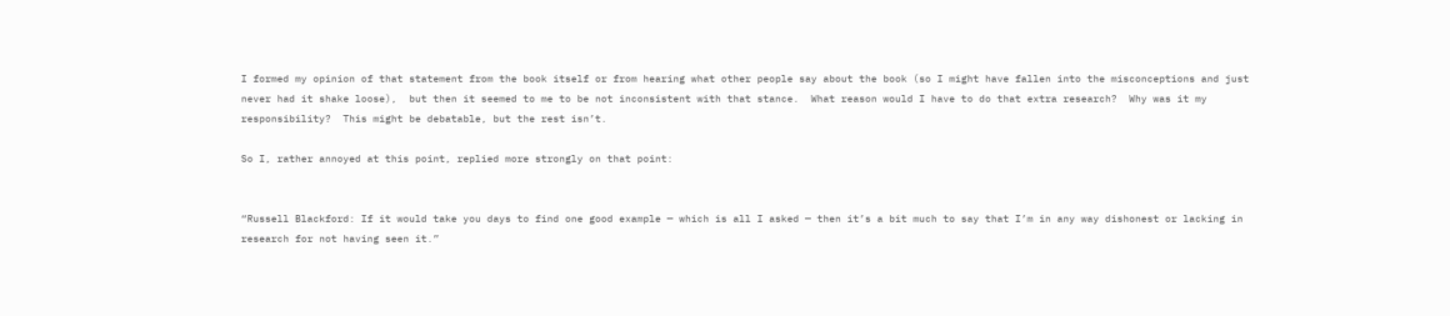I formed my opinion of that statement from the book itself or from hearing what other people say about the book (so I might have fallen into the misconceptions and just never had it shake loose),  but then it seemed to me to be not inconsistent with that stance.  What reason would I have to do that extra research?  Why was it my responsibility?  This might be debatable, but the rest isn’t.

So I, rather annoyed at this point, replied more strongly on that point:


“Russell Blackford: If it would take you days to find one good example — which is all I asked — then it’s a bit much to say that I’m in any way dishonest or lacking in research for not having seen it.”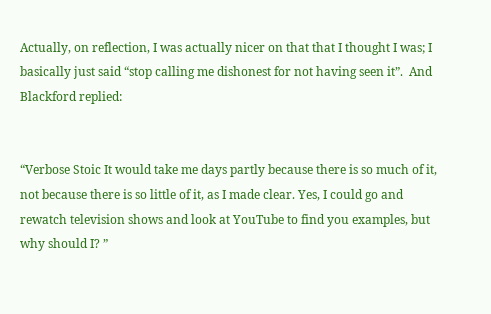Actually, on reflection, I was actually nicer on that that I thought I was; I basically just said “stop calling me dishonest for not having seen it”.  And Blackford replied:


“Verbose Stoic It would take me days partly because there is so much of it, not because there is so little of it, as I made clear. Yes, I could go and rewatch television shows and look at YouTube to find you examples, but why should I? ”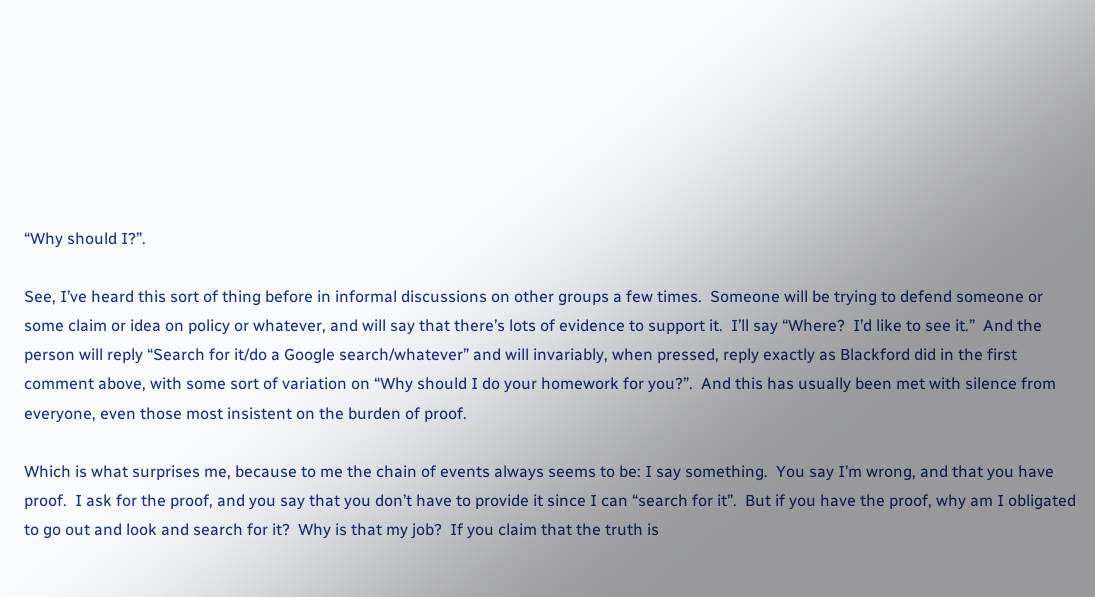“Why should I?”.

See, I’ve heard this sort of thing before in informal discussions on other groups a few times.  Someone will be trying to defend someone or some claim or idea on policy or whatever, and will say that there’s lots of evidence to support it.  I’ll say “Where?  I’d like to see it.”  And the person will reply “Search for it/do a Google search/whatever” and will invariably, when pressed, reply exactly as Blackford did in the first comment above, with some sort of variation on “Why should I do your homework for you?”.  And this has usually been met with silence from everyone, even those most insistent on the burden of proof.

Which is what surprises me, because to me the chain of events always seems to be: I say something.  You say I’m wrong, and that you have proof.  I ask for the proof, and you say that you don’t have to provide it since I can “search for it”.  But if you have the proof, why am I obligated to go out and look and search for it?  Why is that my job?  If you claim that the truth is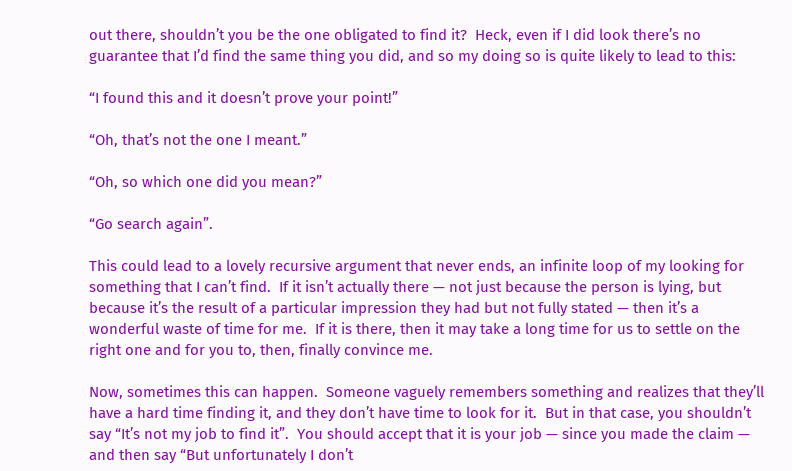out there, shouldn’t you be the one obligated to find it?  Heck, even if I did look there’s no guarantee that I’d find the same thing you did, and so my doing so is quite likely to lead to this:

“I found this and it doesn’t prove your point!”

“Oh, that’s not the one I meant.”

“Oh, so which one did you mean?”

“Go search again”.

This could lead to a lovely recursive argument that never ends, an infinite loop of my looking for something that I can’t find.  If it isn’t actually there — not just because the person is lying, but because it’s the result of a particular impression they had but not fully stated — then it’s a wonderful waste of time for me.  If it is there, then it may take a long time for us to settle on the right one and for you to, then, finally convince me.

Now, sometimes this can happen.  Someone vaguely remembers something and realizes that they’ll have a hard time finding it, and they don’t have time to look for it.  But in that case, you shouldn’t say “It’s not my job to find it”.  You should accept that it is your job — since you made the claim — and then say “But unfortunately I don’t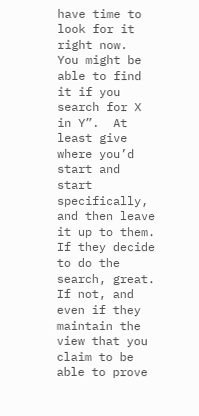have time to look for it right now.  You might be able to find it if you search for X in Y”.  At least give where you’d start and start specifically, and then leave it up to them.  If they decide to do the search, great.  If not, and even if they maintain the view that you claim to be able to prove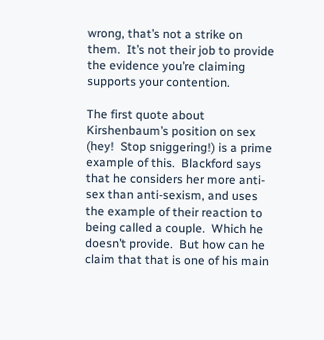wrong, that’s not a strike on them.  It’s not their job to provide the evidence you’re claiming supports your contention.

The first quote about Kirshenbaum’s position on sex (hey!  Stop sniggering!) is a prime example of this.  Blackford says that he considers her more anti-sex than anti-sexism, and uses the example of their reaction to being called a couple.  Which he doesn’t provide.  But how can he claim that that is one of his main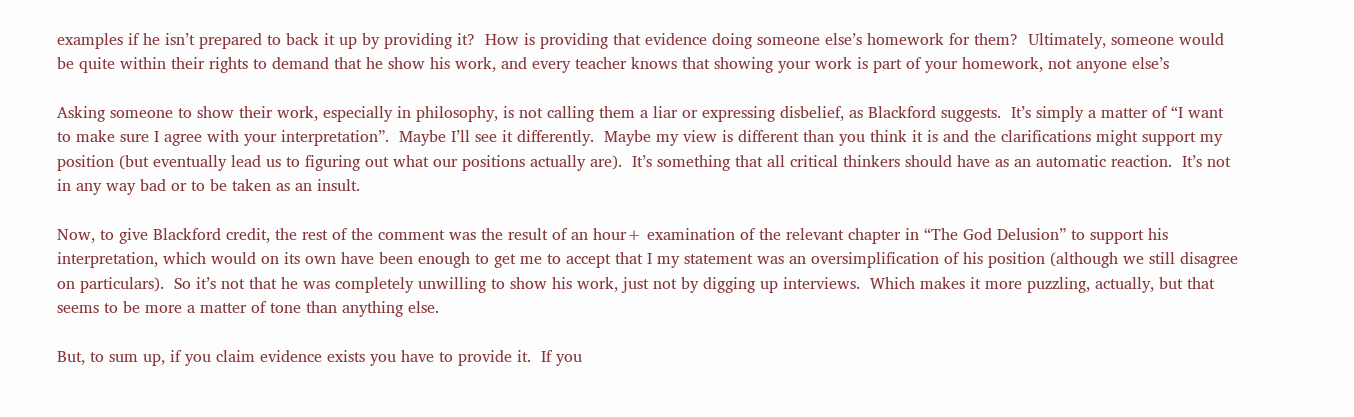examples if he isn’t prepared to back it up by providing it?  How is providing that evidence doing someone else’s homework for them?  Ultimately, someone would be quite within their rights to demand that he show his work, and every teacher knows that showing your work is part of your homework, not anyone else’s

Asking someone to show their work, especially in philosophy, is not calling them a liar or expressing disbelief, as Blackford suggests.  It’s simply a matter of “I want to make sure I agree with your interpretation”.  Maybe I’ll see it differently.  Maybe my view is different than you think it is and the clarifications might support my position (but eventually lead us to figuring out what our positions actually are).  It’s something that all critical thinkers should have as an automatic reaction.  It’s not in any way bad or to be taken as an insult.

Now, to give Blackford credit, the rest of the comment was the result of an hour+ examination of the relevant chapter in “The God Delusion” to support his interpretation, which would on its own have been enough to get me to accept that I my statement was an oversimplification of his position (although we still disagree on particulars).  So it’s not that he was completely unwilling to show his work, just not by digging up interviews.  Which makes it more puzzling, actually, but that seems to be more a matter of tone than anything else.

But, to sum up, if you claim evidence exists you have to provide it.  If you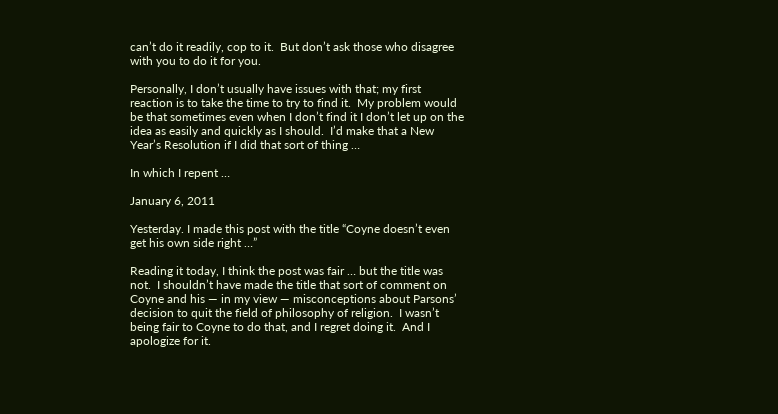can’t do it readily, cop to it.  But don’t ask those who disagree with you to do it for you.

Personally, I don’t usually have issues with that; my first reaction is to take the time to try to find it.  My problem would be that sometimes even when I don’t find it I don’t let up on the idea as easily and quickly as I should.  I’d make that a New Year’s Resolution if I did that sort of thing …

In which I repent …

January 6, 2011

Yesterday. I made this post with the title “Coyne doesn’t even get his own side right …”

Reading it today, I think the post was fair … but the title was not.  I shouldn’t have made the title that sort of comment on Coyne and his — in my view — misconceptions about Parsons’ decision to quit the field of philosophy of religion.  I wasn’t being fair to Coyne to do that, and I regret doing it.  And I apologize for it.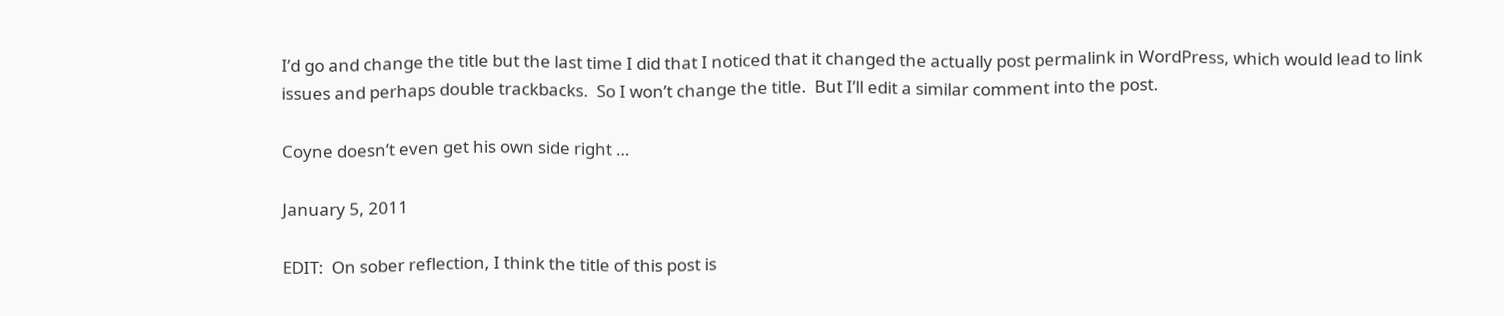I’d go and change the title but the last time I did that I noticed that it changed the actually post permalink in WordPress, which would lead to link issues and perhaps double trackbacks.  So I won’t change the title.  But I’ll edit a similar comment into the post.

Coyne doesn’t even get his own side right …

January 5, 2011

EDIT:  On sober reflection, I think the title of this post is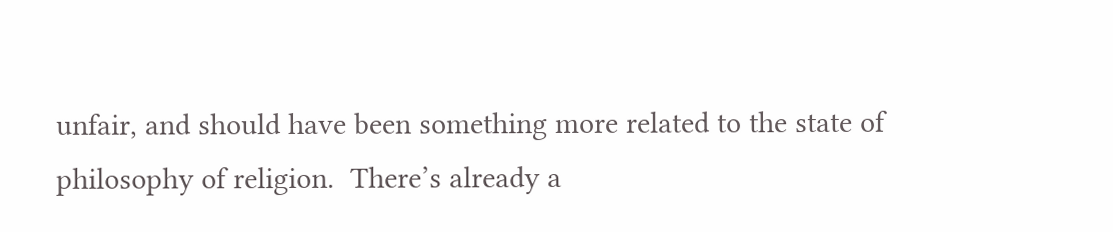unfair, and should have been something more related to the state of philosophy of religion.  There’s already a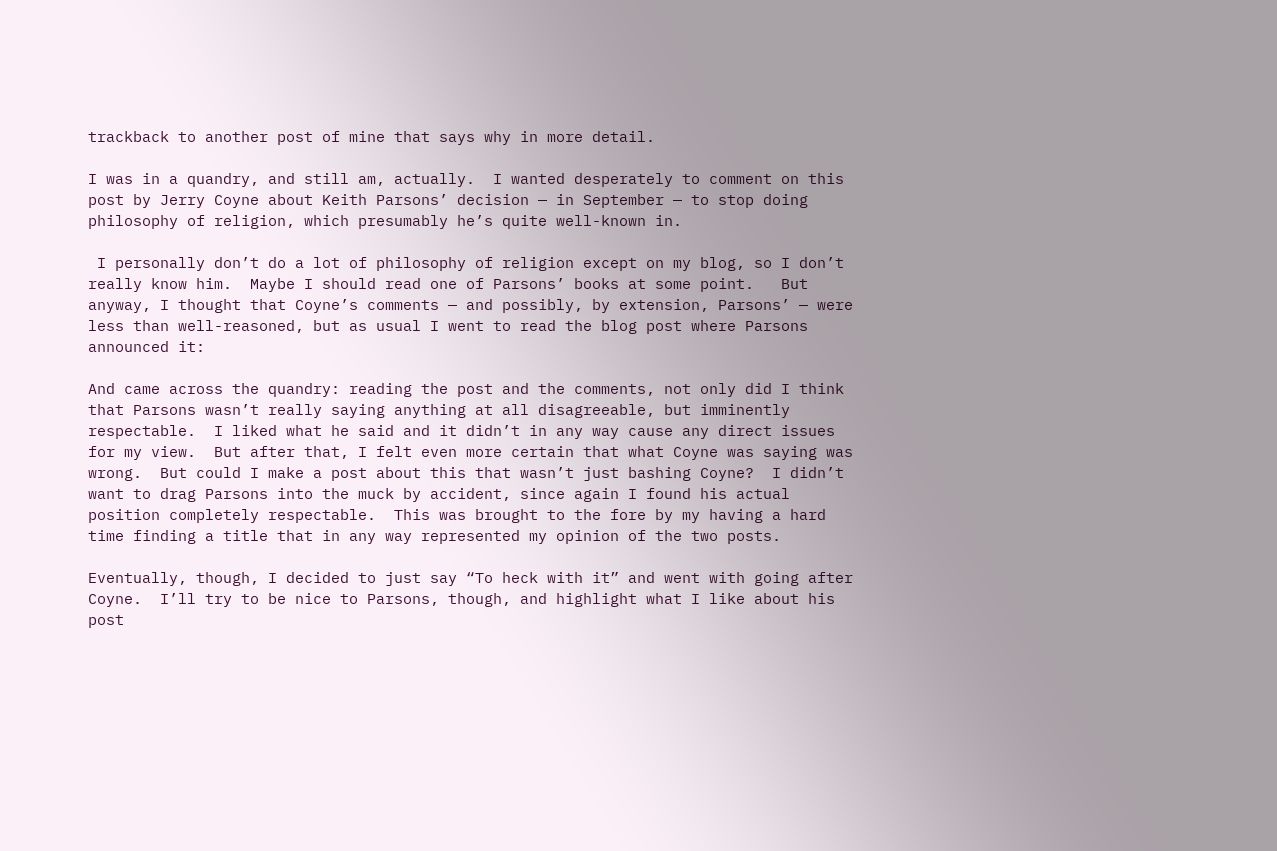trackback to another post of mine that says why in more detail.

I was in a quandry, and still am, actually.  I wanted desperately to comment on this post by Jerry Coyne about Keith Parsons’ decision — in September — to stop doing philosophy of religion, which presumably he’s quite well-known in.

 I personally don’t do a lot of philosophy of religion except on my blog, so I don’t really know him.  Maybe I should read one of Parsons’ books at some point.   But anyway, I thought that Coyne’s comments — and possibly, by extension, Parsons’ — were less than well-reasoned, but as usual I went to read the blog post where Parsons announced it:

And came across the quandry: reading the post and the comments, not only did I think that Parsons wasn’t really saying anything at all disagreeable, but imminently respectable.  I liked what he said and it didn’t in any way cause any direct issues for my view.  But after that, I felt even more certain that what Coyne was saying was wrong.  But could I make a post about this that wasn’t just bashing Coyne?  I didn’t want to drag Parsons into the muck by accident, since again I found his actual position completely respectable.  This was brought to the fore by my having a hard time finding a title that in any way represented my opinion of the two posts.

Eventually, though, I decided to just say “To heck with it” and went with going after Coyne.  I’ll try to be nice to Parsons, though, and highlight what I like about his post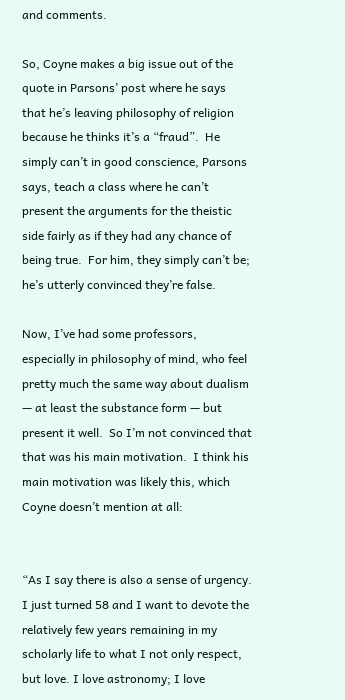and comments.

So, Coyne makes a big issue out of the quote in Parsons’ post where he says that he’s leaving philosophy of religion because he thinks it’s a “fraud”.  He simply can’t in good conscience, Parsons says, teach a class where he can’t present the arguments for the theistic side fairly as if they had any chance of being true.  For him, they simply can’t be; he’s utterly convinced they’re false.

Now, I’ve had some professors, especially in philosophy of mind, who feel pretty much the same way about dualism — at least the substance form — but present it well.  So I’m not convinced that that was his main motivation.  I think his main motivation was likely this, which Coyne doesn’t mention at all:


“As I say there is also a sense of urgency. I just turned 58 and I want to devote the relatively few years remaining in my scholarly life to what I not only respect, but love. I love astronomy; I love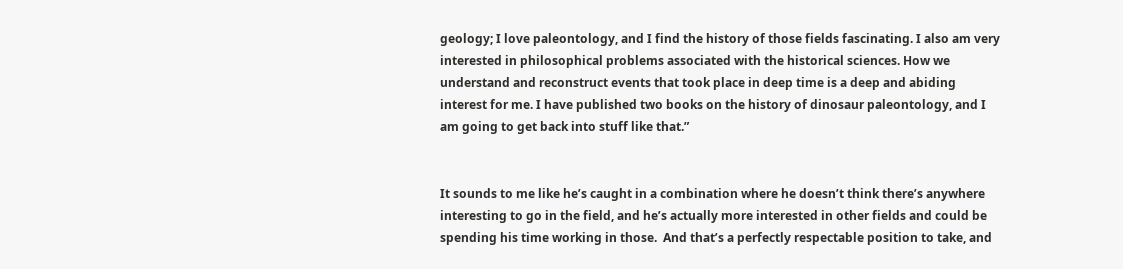geology; I love paleontology, and I find the history of those fields fascinating. I also am very interested in philosophical problems associated with the historical sciences. How we understand and reconstruct events that took place in deep time is a deep and abiding interest for me. I have published two books on the history of dinosaur paleontology, and I am going to get back into stuff like that.”


It sounds to me like he’s caught in a combination where he doesn’t think there’s anywhere interesting to go in the field, and he’s actually more interested in other fields and could be spending his time working in those.  And that’s a perfectly respectable position to take, and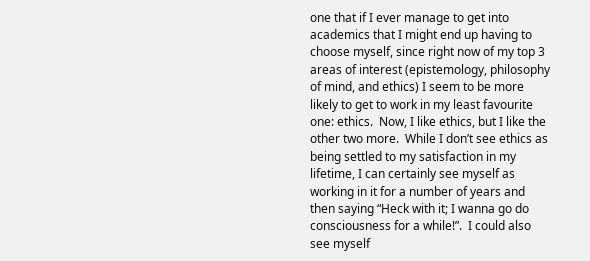one that if I ever manage to get into academics that I might end up having to choose myself, since right now of my top 3 areas of interest (epistemology, philosophy of mind, and ethics) I seem to be more likely to get to work in my least favourite one: ethics.  Now, I like ethics, but I like the other two more.  While I don’t see ethics as being settled to my satisfaction in my lifetime, I can certainly see myself as working in it for a number of years and then saying “Heck with it; I wanna go do consciousness for a while!”.  I could also see myself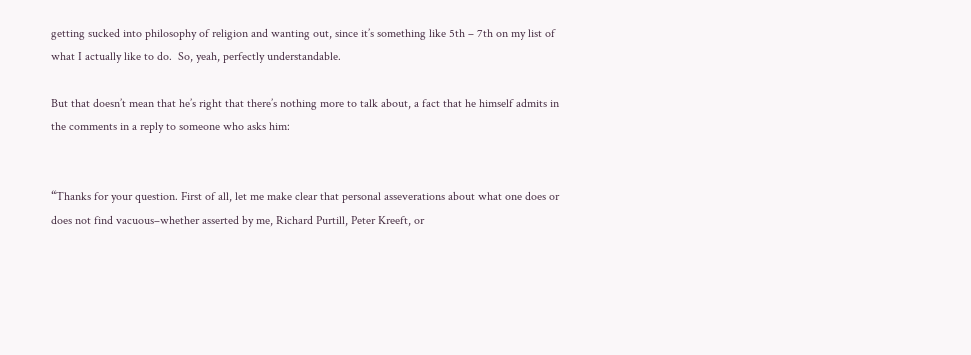getting sucked into philosophy of religion and wanting out, since it’s something like 5th – 7th on my list of what I actually like to do.  So, yeah, perfectly understandable.

But that doesn’t mean that he’s right that there’s nothing more to talk about, a fact that he himself admits in the comments in a reply to someone who asks him:


“Thanks for your question. First of all, let me make clear that personal asseverations about what one does or does not find vacuous–whether asserted by me, Richard Purtill, Peter Kreeft, or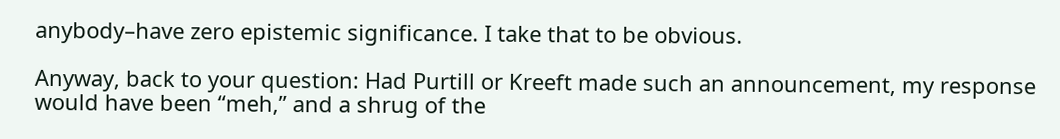anybody–have zero epistemic significance. I take that to be obvious.

Anyway, back to your question: Had Purtill or Kreeft made such an announcement, my response would have been “meh,” and a shrug of the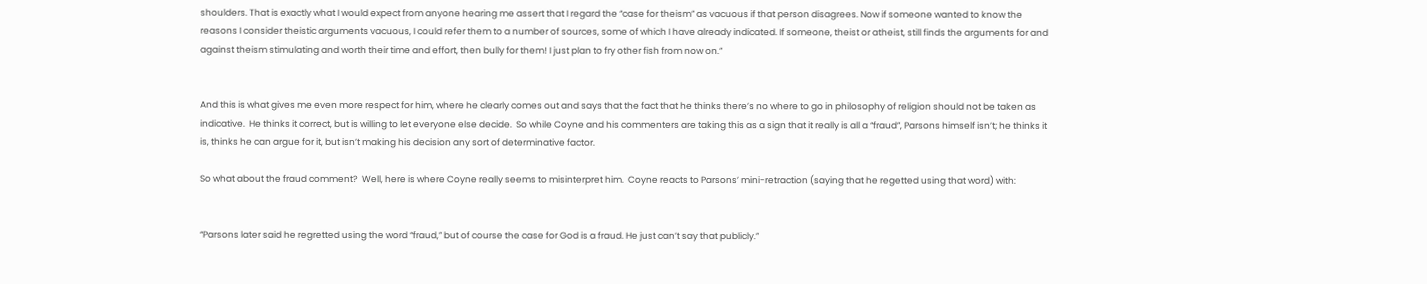shoulders. That is exactly what I would expect from anyone hearing me assert that I regard the “case for theism” as vacuous if that person disagrees. Now if someone wanted to know the reasons I consider theistic arguments vacuous, I could refer them to a number of sources, some of which I have already indicated. If someone, theist or atheist, still finds the arguments for and against theism stimulating and worth their time and effort, then bully for them! I just plan to fry other fish from now on.”


And this is what gives me even more respect for him, where he clearly comes out and says that the fact that he thinks there’s no where to go in philosophy of religion should not be taken as indicative.  He thinks it correct, but is willing to let everyone else decide.  So while Coyne and his commenters are taking this as a sign that it really is all a “fraud”, Parsons himself isn’t; he thinks it is, thinks he can argue for it, but isn’t making his decision any sort of determinative factor.

So what about the fraud comment?  Well, here is where Coyne really seems to misinterpret him.  Coyne reacts to Parsons’ mini-retraction (saying that he regetted using that word) with:


“Parsons later said he regretted using the word “fraud,” but of course the case for God is a fraud. He just can’t say that publicly.”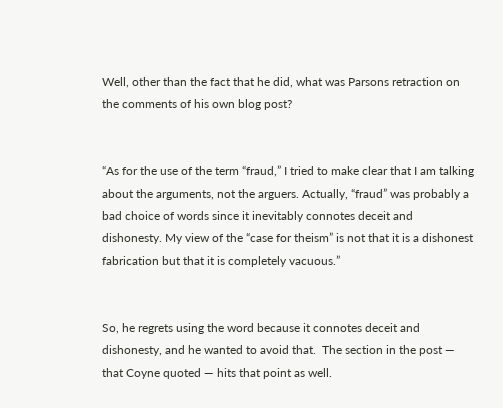Well, other than the fact that he did, what was Parsons retraction on the comments of his own blog post?


“As for the use of the term “fraud,” I tried to make clear that I am talking about the arguments, not the arguers. Actually, “fraud” was probably a bad choice of words since it inevitably connotes deceit and dishonesty. My view of the “case for theism” is not that it is a dishonest fabrication but that it is completely vacuous.”


So, he regrets using the word because it connotes deceit and dishonesty, and he wanted to avoid that.  The section in the post — that Coyne quoted — hits that point as well.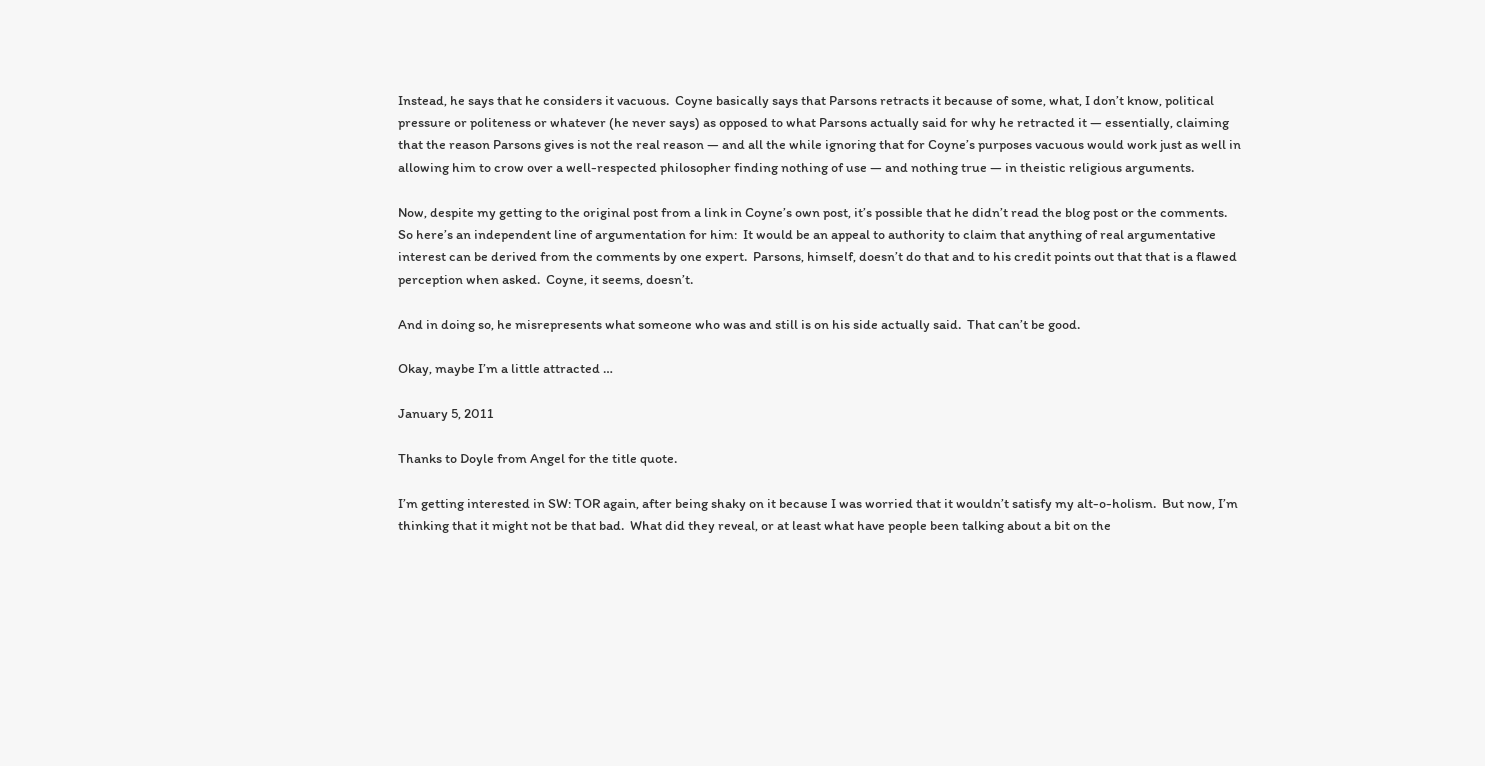Instead, he says that he considers it vacuous.  Coyne basically says that Parsons retracts it because of some, what, I don’t know, political pressure or politeness or whatever (he never says) as opposed to what Parsons actually said for why he retracted it — essentially, claiming that the reason Parsons gives is not the real reason — and all the while ignoring that for Coyne’s purposes vacuous would work just as well in allowing him to crow over a well-respected philosopher finding nothing of use — and nothing true — in theistic religious arguments.

Now, despite my getting to the original post from a link in Coyne’s own post, it’s possible that he didn’t read the blog post or the comments.  So here’s an independent line of argumentation for him:  It would be an appeal to authority to claim that anything of real argumentative interest can be derived from the comments by one expert.  Parsons, himself, doesn’t do that and to his credit points out that that is a flawed perception when asked.  Coyne, it seems, doesn’t.

And in doing so, he misrepresents what someone who was and still is on his side actually said.  That can’t be good.

Okay, maybe I’m a little attracted …

January 5, 2011

Thanks to Doyle from Angel for the title quote.

I’m getting interested in SW: TOR again, after being shaky on it because I was worried that it wouldn’t satisfy my alt-o-holism.  But now, I’m thinking that it might not be that bad.  What did they reveal, or at least what have people been talking about a bit on the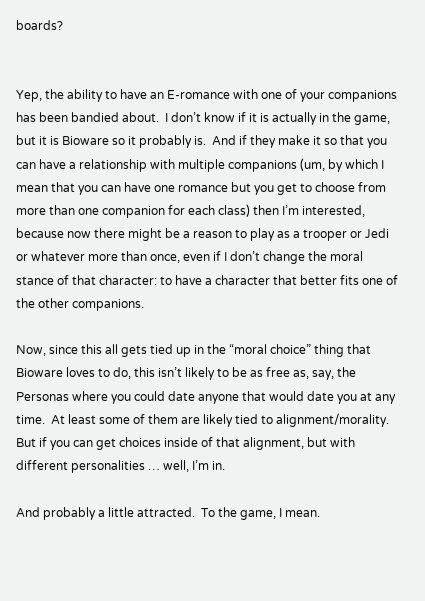boards?


Yep, the ability to have an E-romance with one of your companions has been bandied about.  I don’t know if it is actually in the game, but it is Bioware so it probably is.  And if they make it so that you can have a relationship with multiple companions (um, by which I mean that you can have one romance but you get to choose from more than one companion for each class) then I’m interested, because now there might be a reason to play as a trooper or Jedi or whatever more than once, even if I don’t change the moral stance of that character: to have a character that better fits one of the other companions.

Now, since this all gets tied up in the “moral choice” thing that Bioware loves to do, this isn’t likely to be as free as, say, the Personas where you could date anyone that would date you at any time.  At least some of them are likely tied to alignment/morality.  But if you can get choices inside of that alignment, but with different personalities … well, I’m in.

And probably a little attracted.  To the game, I mean.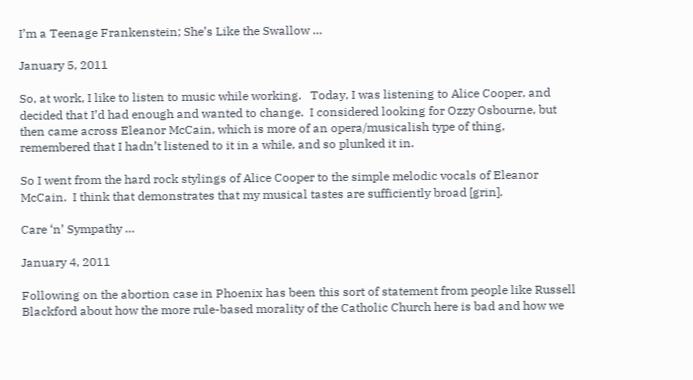I’m a Teenage Frankenstein; She’s Like the Swallow …

January 5, 2011

So, at work, I like to listen to music while working.   Today, I was listening to Alice Cooper, and decided that I’d had enough and wanted to change.  I considered looking for Ozzy Osbourne, but then came across Eleanor McCain, which is more of an opera/musicalish type of thing, remembered that I hadn’t listened to it in a while, and so plunked it in.

So I went from the hard rock stylings of Alice Cooper to the simple melodic vocals of Eleanor McCain.  I think that demonstrates that my musical tastes are sufficiently broad [grin].

Care ‘n’ Sympathy …

January 4, 2011

Following on the abortion case in Phoenix has been this sort of statement from people like Russell Blackford about how the more rule-based morality of the Catholic Church here is bad and how we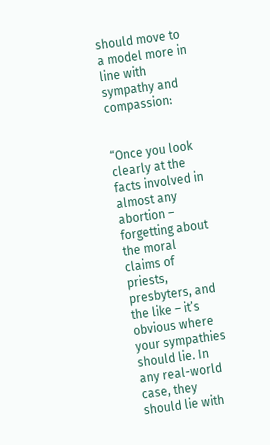should move to a model more in line with sympathy and compassion:


“Once you look clearly at the facts involved in almost any abortion – forgetting about the moral claims of priests, presbyters, and the like – it’s obvious where your sympathies should lie. In any real-world case, they should lie with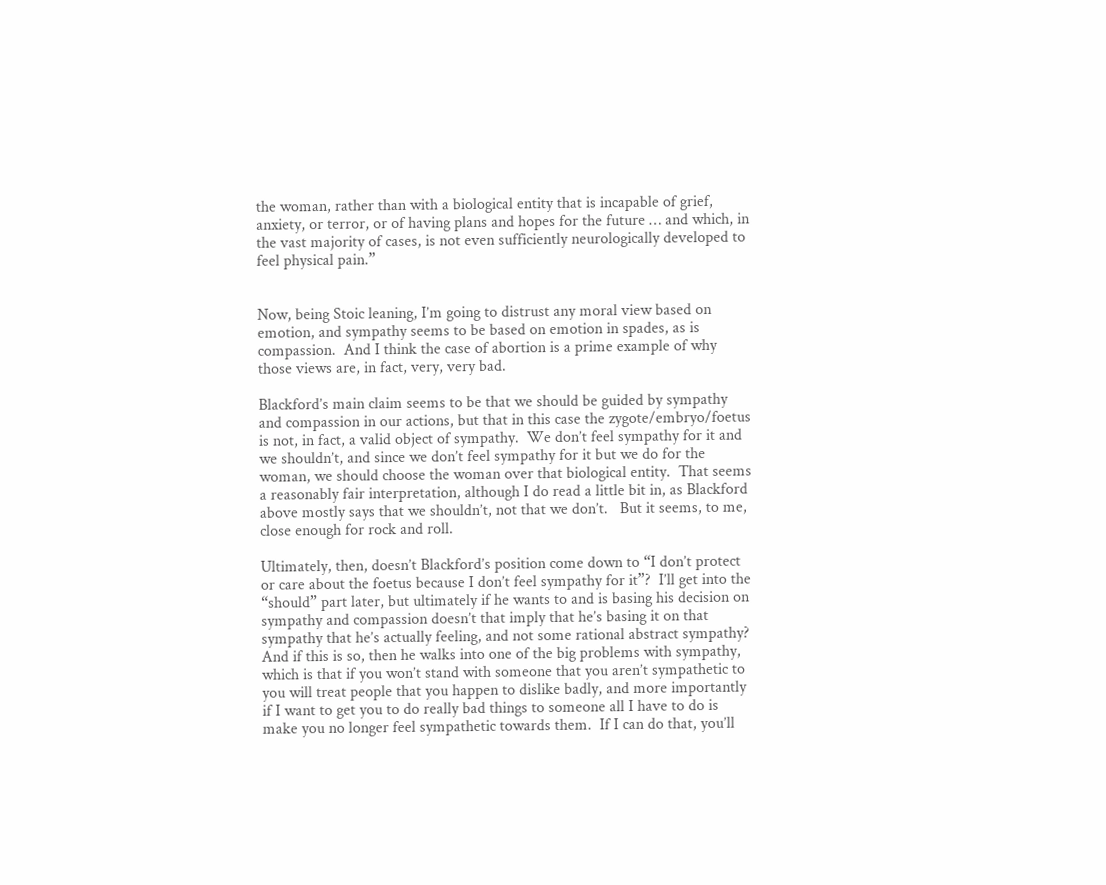the woman, rather than with a biological entity that is incapable of grief, anxiety, or terror, or of having plans and hopes for the future … and which, in the vast majority of cases, is not even sufficiently neurologically developed to feel physical pain.”


Now, being Stoic leaning, I’m going to distrust any moral view based on emotion, and sympathy seems to be based on emotion in spades, as is compassion.  And I think the case of abortion is a prime example of why those views are, in fact, very, very bad.

Blackford’s main claim seems to be that we should be guided by sympathy and compassion in our actions, but that in this case the zygote/embryo/foetus is not, in fact, a valid object of sympathy.  We don’t feel sympathy for it and we shouldn’t, and since we don’t feel sympathy for it but we do for the woman, we should choose the woman over that biological entity.  That seems a reasonably fair interpretation, although I do read a little bit in, as Blackford above mostly says that we shouldn’t, not that we don’t.   But it seems, to me, close enough for rock and roll.

Ultimately, then, doesn’t Blackford’s position come down to “I don’t protect or care about the foetus because I don’t feel sympathy for it”?  I’ll get into the “should” part later, but ultimately if he wants to and is basing his decision on sympathy and compassion doesn’t that imply that he’s basing it on that sympathy that he’s actually feeling, and not some rational abstract sympathy?  And if this is so, then he walks into one of the big problems with sympathy, which is that if you won’t stand with someone that you aren’t sympathetic to you will treat people that you happen to dislike badly, and more importantly if I want to get you to do really bad things to someone all I have to do is make you no longer feel sympathetic towards them.  If I can do that, you’ll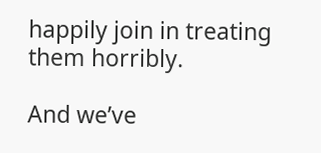happily join in treating them horribly.

And we’ve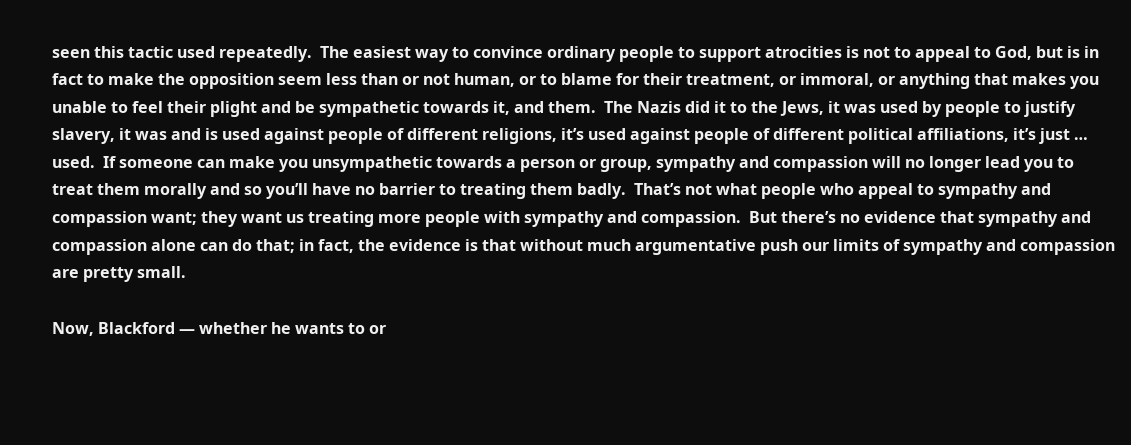seen this tactic used repeatedly.  The easiest way to convince ordinary people to support atrocities is not to appeal to God, but is in fact to make the opposition seem less than or not human, or to blame for their treatment, or immoral, or anything that makes you unable to feel their plight and be sympathetic towards it, and them.  The Nazis did it to the Jews, it was used by people to justify slavery, it was and is used against people of different religions, it’s used against people of different political affiliations, it’s just … used.  If someone can make you unsympathetic towards a person or group, sympathy and compassion will no longer lead you to treat them morally and so you’ll have no barrier to treating them badly.  That’s not what people who appeal to sympathy and compassion want; they want us treating more people with sympathy and compassion.  But there’s no evidence that sympathy and compassion alone can do that; in fact, the evidence is that without much argumentative push our limits of sympathy and compassion are pretty small.

Now, Blackford — whether he wants to or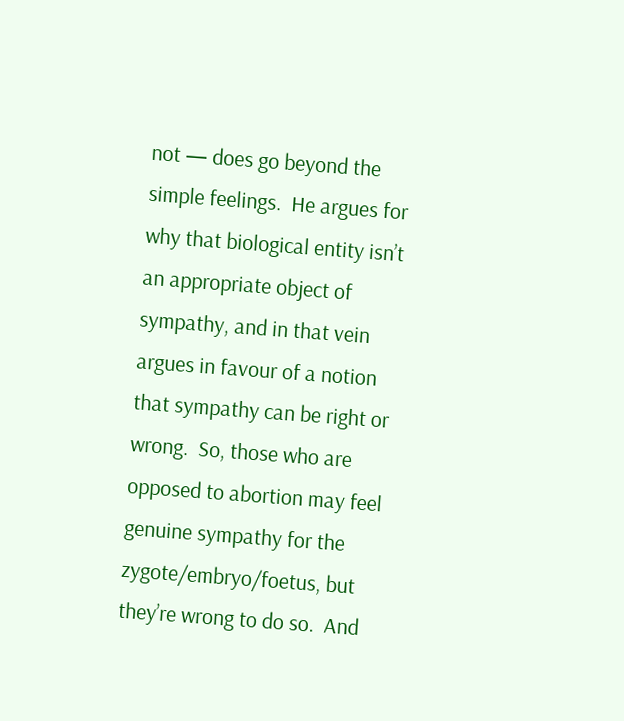not — does go beyond the simple feelings.  He argues for why that biological entity isn’t an appropriate object of sympathy, and in that vein argues in favour of a notion that sympathy can be right or wrong.  So, those who are opposed to abortion may feel genuine sympathy for the zygote/embryo/foetus, but they’re wrong to do so.  And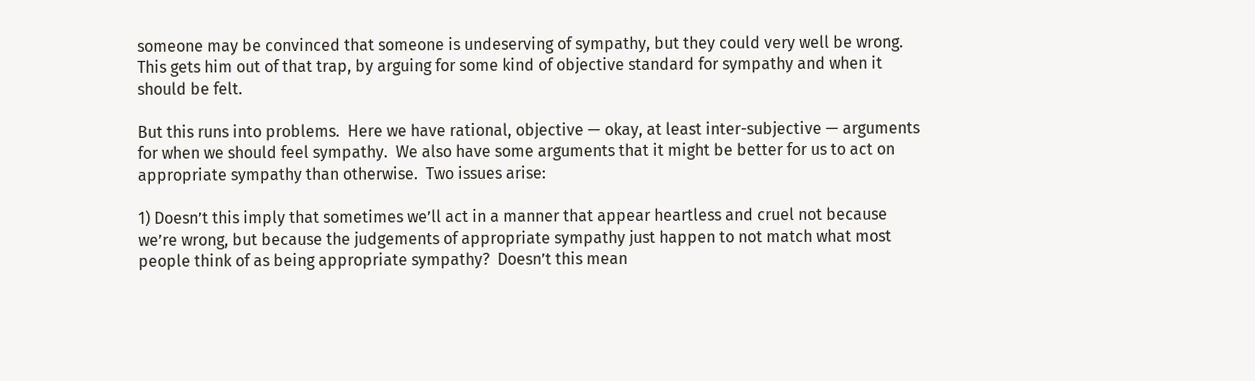someone may be convinced that someone is undeserving of sympathy, but they could very well be wrong.  This gets him out of that trap, by arguing for some kind of objective standard for sympathy and when it should be felt.

But this runs into problems.  Here we have rational, objective — okay, at least inter-subjective — arguments for when we should feel sympathy.  We also have some arguments that it might be better for us to act on appropriate sympathy than otherwise.  Two issues arise:

1) Doesn’t this imply that sometimes we’ll act in a manner that appear heartless and cruel not because we’re wrong, but because the judgements of appropriate sympathy just happen to not match what most people think of as being appropriate sympathy?  Doesn’t this mean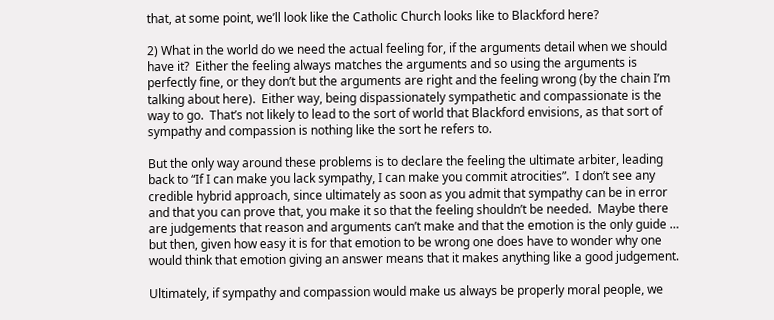that, at some point, we’ll look like the Catholic Church looks like to Blackford here?

2) What in the world do we need the actual feeling for, if the arguments detail when we should have it?  Either the feeling always matches the arguments and so using the arguments is perfectly fine, or they don’t but the arguments are right and the feeling wrong (by the chain I’m talking about here).  Either way, being dispassionately sympathetic and compassionate is the way to go.  That’s not likely to lead to the sort of world that Blackford envisions, as that sort of sympathy and compassion is nothing like the sort he refers to.

But the only way around these problems is to declare the feeling the ultimate arbiter, leading back to “If I can make you lack sympathy, I can make you commit atrocities”.  I don’t see any credible hybrid approach, since ultimately as soon as you admit that sympathy can be in error and that you can prove that, you make it so that the feeling shouldn’t be needed.  Maybe there are judgements that reason and arguments can’t make and that the emotion is the only guide … but then, given how easy it is for that emotion to be wrong one does have to wonder why one would think that emotion giving an answer means that it makes anything like a good judgement.

Ultimately, if sympathy and compassion would make us always be properly moral people, we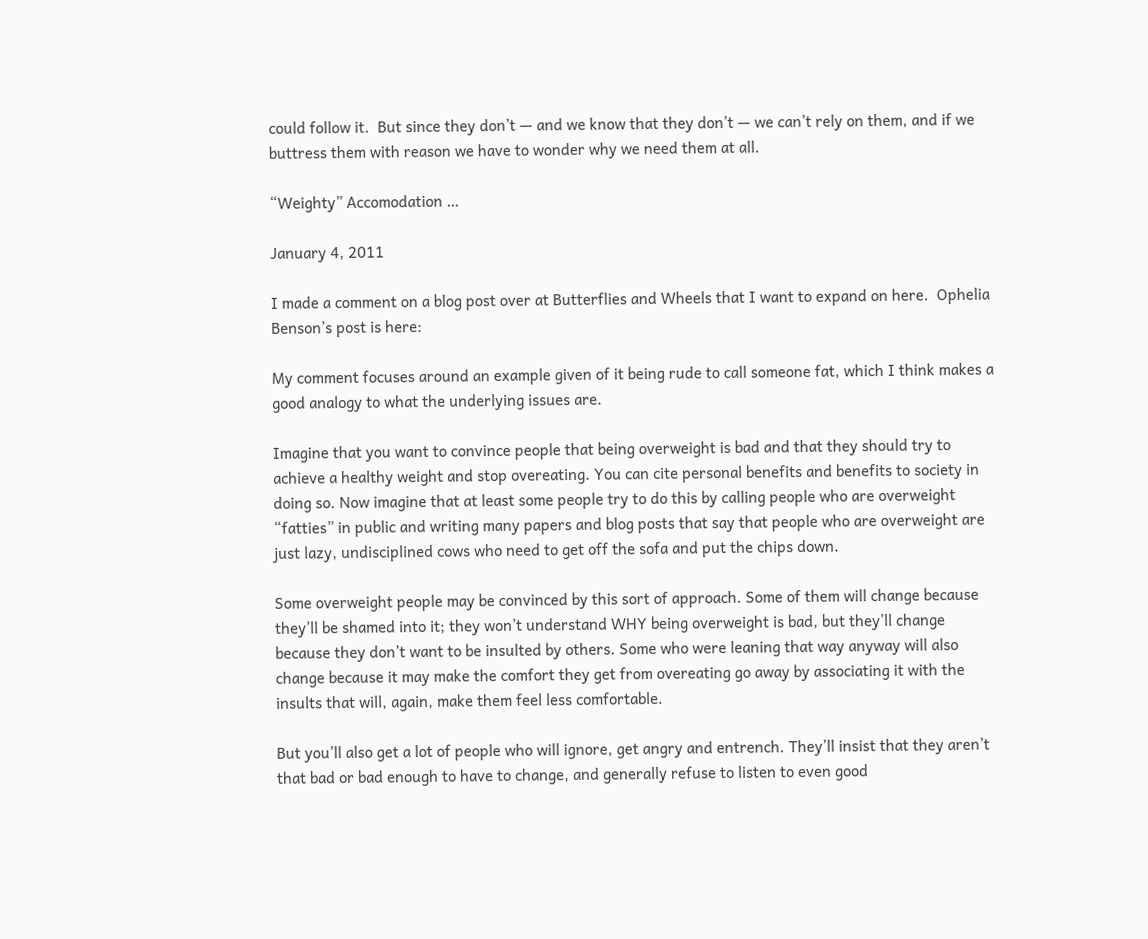could follow it.  But since they don’t — and we know that they don’t — we can’t rely on them, and if we buttress them with reason we have to wonder why we need them at all.

“Weighty” Accomodation …

January 4, 2011

I made a comment on a blog post over at Butterflies and Wheels that I want to expand on here.  Ophelia Benson’s post is here:

My comment focuses around an example given of it being rude to call someone fat, which I think makes a good analogy to what the underlying issues are.

Imagine that you want to convince people that being overweight is bad and that they should try to achieve a healthy weight and stop overeating. You can cite personal benefits and benefits to society in doing so. Now imagine that at least some people try to do this by calling people who are overweight “fatties” in public and writing many papers and blog posts that say that people who are overweight are just lazy, undisciplined cows who need to get off the sofa and put the chips down.

Some overweight people may be convinced by this sort of approach. Some of them will change because they’ll be shamed into it; they won’t understand WHY being overweight is bad, but they’ll change because they don’t want to be insulted by others. Some who were leaning that way anyway will also change because it may make the comfort they get from overeating go away by associating it with the insults that will, again, make them feel less comfortable.

But you’ll also get a lot of people who will ignore, get angry and entrench. They’ll insist that they aren’t that bad or bad enough to have to change, and generally refuse to listen to even good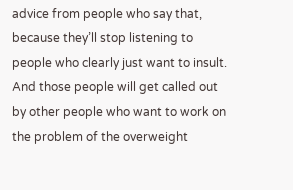advice from people who say that, because they’ll stop listening to people who clearly just want to insult. And those people will get called out by other people who want to work on the problem of the overweight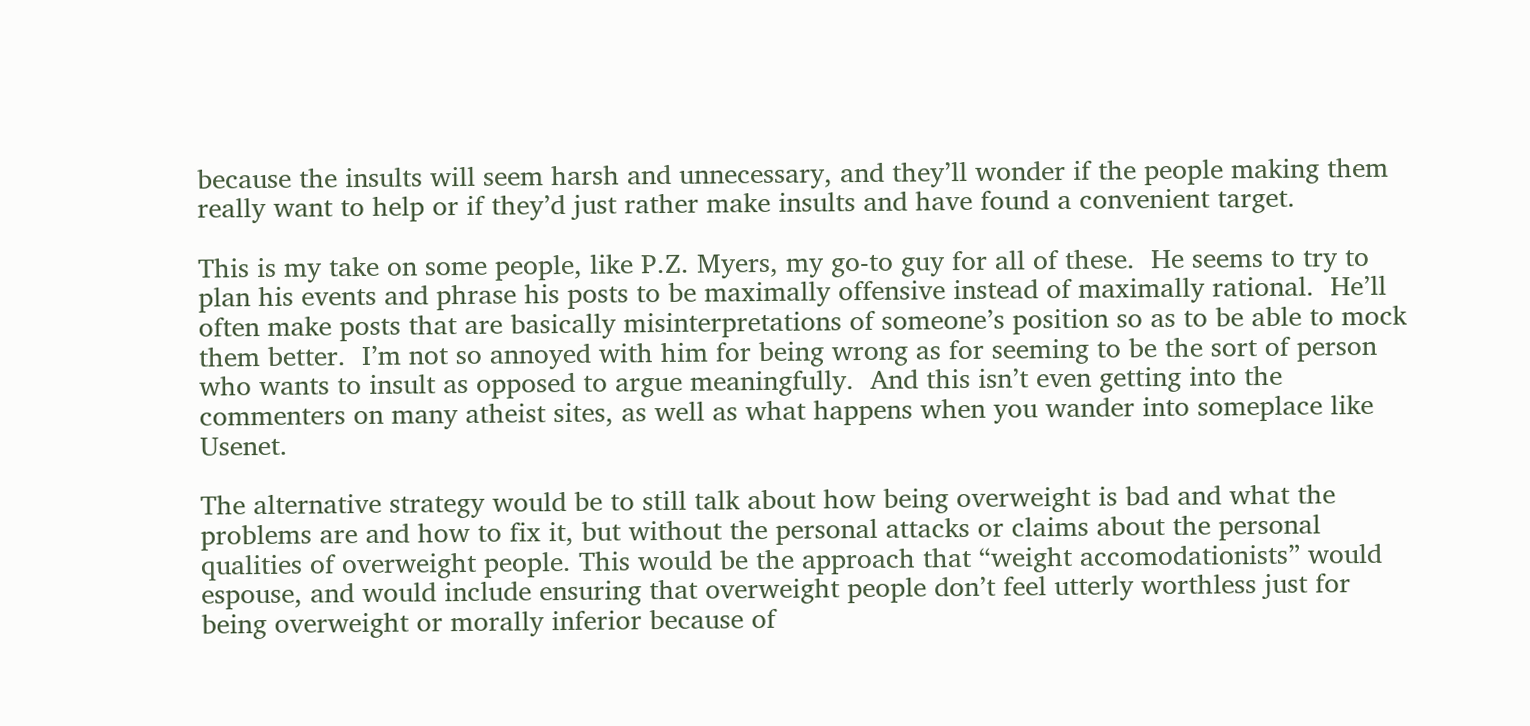because the insults will seem harsh and unnecessary, and they’ll wonder if the people making them really want to help or if they’d just rather make insults and have found a convenient target.

This is my take on some people, like P.Z. Myers, my go-to guy for all of these.  He seems to try to plan his events and phrase his posts to be maximally offensive instead of maximally rational.  He’ll often make posts that are basically misinterpretations of someone’s position so as to be able to mock them better.  I’m not so annoyed with him for being wrong as for seeming to be the sort of person who wants to insult as opposed to argue meaningfully.  And this isn’t even getting into the commenters on many atheist sites, as well as what happens when you wander into someplace like Usenet.

The alternative strategy would be to still talk about how being overweight is bad and what the problems are and how to fix it, but without the personal attacks or claims about the personal qualities of overweight people. This would be the approach that “weight accomodationists” would espouse, and would include ensuring that overweight people don’t feel utterly worthless just for being overweight or morally inferior because of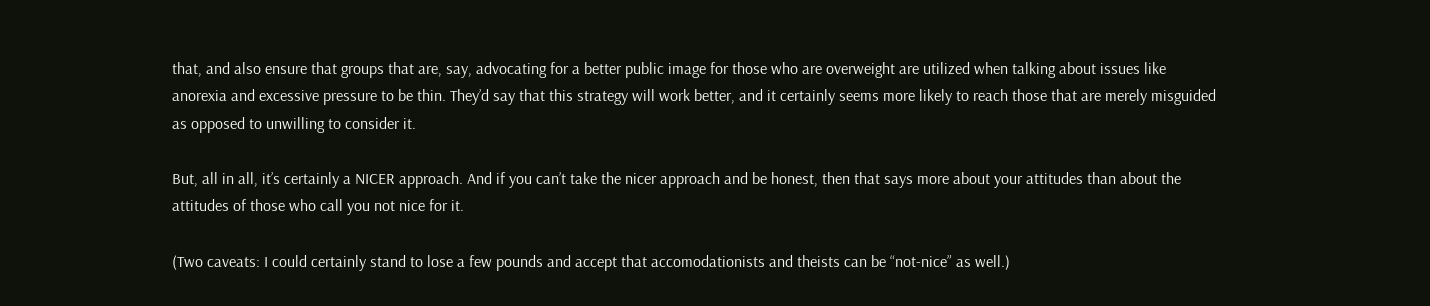that, and also ensure that groups that are, say, advocating for a better public image for those who are overweight are utilized when talking about issues like anorexia and excessive pressure to be thin. They’d say that this strategy will work better, and it certainly seems more likely to reach those that are merely misguided as opposed to unwilling to consider it.

But, all in all, it’s certainly a NICER approach. And if you can’t take the nicer approach and be honest, then that says more about your attitudes than about the attitudes of those who call you not nice for it.

(Two caveats: I could certainly stand to lose a few pounds and accept that accomodationists and theists can be “not-nice” as well.)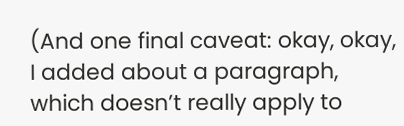(And one final caveat: okay, okay, I added about a paragraph, which doesn’t really apply to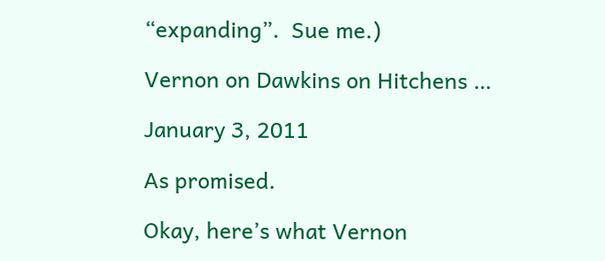“expanding”.  Sue me.)

Vernon on Dawkins on Hitchens …

January 3, 2011

As promised.

Okay, here’s what Vernon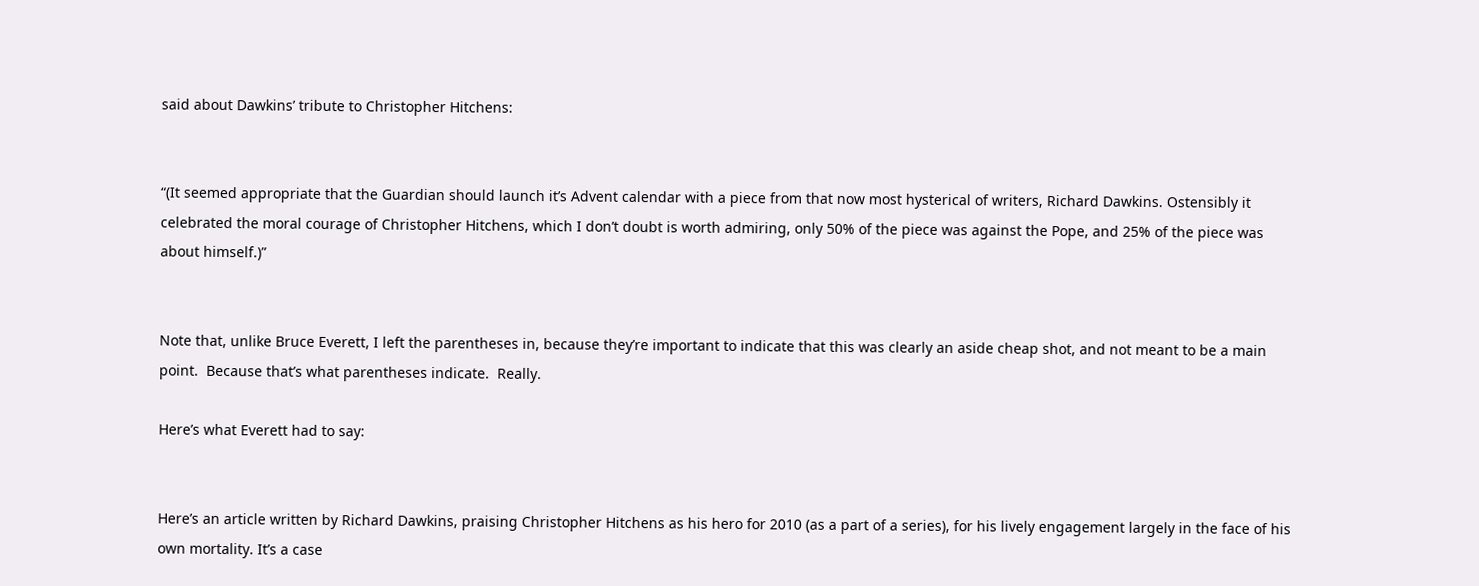said about Dawkins’ tribute to Christopher Hitchens:


“(It seemed appropriate that the Guardian should launch it’s Advent calendar with a piece from that now most hysterical of writers, Richard Dawkins. Ostensibly it celebrated the moral courage of Christopher Hitchens, which I don’t doubt is worth admiring, only 50% of the piece was against the Pope, and 25% of the piece was about himself.)”


Note that, unlike Bruce Everett, I left the parentheses in, because they’re important to indicate that this was clearly an aside cheap shot, and not meant to be a main point.  Because that’s what parentheses indicate.  Really.

Here’s what Everett had to say:


Here’s an article written by Richard Dawkins, praising Christopher Hitchens as his hero for 2010 (as a part of a series), for his lively engagement largely in the face of his own mortality. It’s a case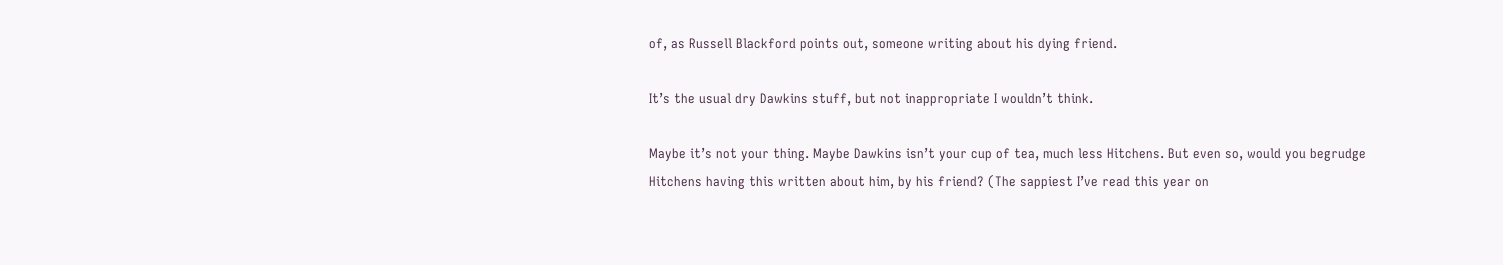of, as Russell Blackford points out, someone writing about his dying friend.

It’s the usual dry Dawkins stuff, but not inappropriate I wouldn’t think.

Maybe it’s not your thing. Maybe Dawkins isn’t your cup of tea, much less Hitchens. But even so, would you begrudge Hitchens having this written about him, by his friend? (The sappiest I’ve read this year on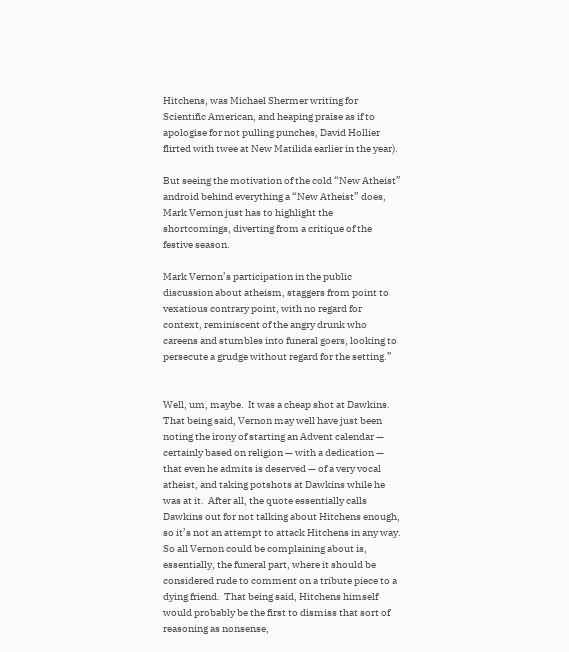Hitchens, was Michael Shermer writing for Scientific American, and heaping praise as if to apologise for not pulling punches, David Hollier flirted with twee at New Matilida earlier in the year).

But seeing the motivation of the cold “New Atheist” android behind everything a “New Atheist” does, Mark Vernon just has to highlight the shortcomings, diverting from a critique of the festive season.

Mark Vernon’s participation in the public discussion about atheism, staggers from point to vexatious contrary point, with no regard for context, reminiscent of the angry drunk who careens and stumbles into funeral goers, looking to persecute a grudge without regard for the setting.”


Well, um, maybe.  It was a cheap shot at Dawkins.  That being said, Vernon may well have just been noting the irony of starting an Advent calendar — certainly based on religion — with a dedication — that even he admits is deserved — of a very vocal atheist, and taking potshots at Dawkins while he was at it.  After all, the quote essentially calls Dawkins out for not talking about Hitchens enough, so it’s not an attempt to attack Hitchens in any way.  So all Vernon could be complaining about is, essentially, the funeral part, where it should be considered rude to comment on a tribute piece to a dying friend.  That being said, Hitchens himself would probably be the first to dismiss that sort of reasoning as nonsense,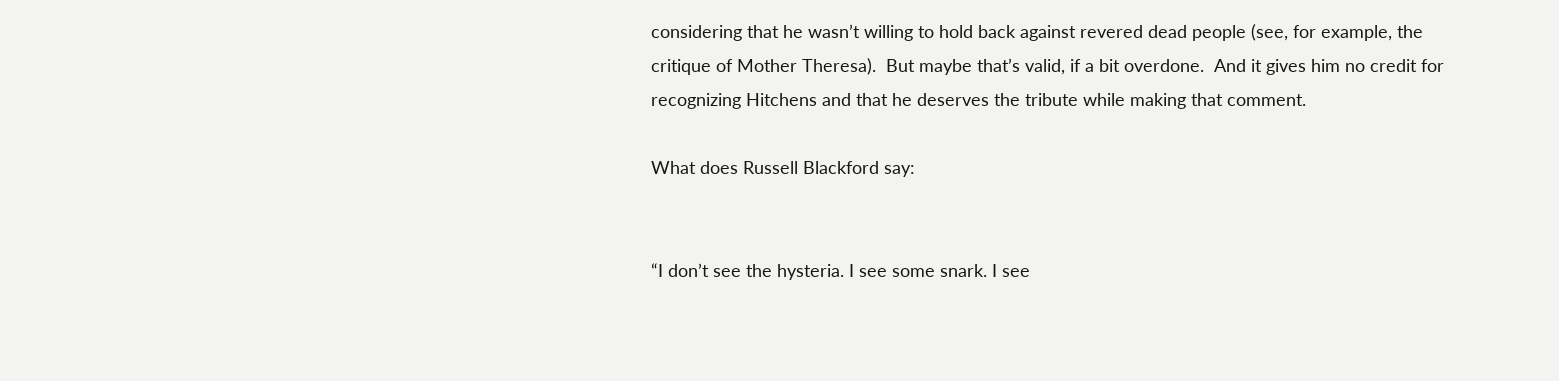considering that he wasn’t willing to hold back against revered dead people (see, for example, the critique of Mother Theresa).  But maybe that’s valid, if a bit overdone.  And it gives him no credit for recognizing Hitchens and that he deserves the tribute while making that comment.

What does Russell Blackford say:


“I don’t see the hysteria. I see some snark. I see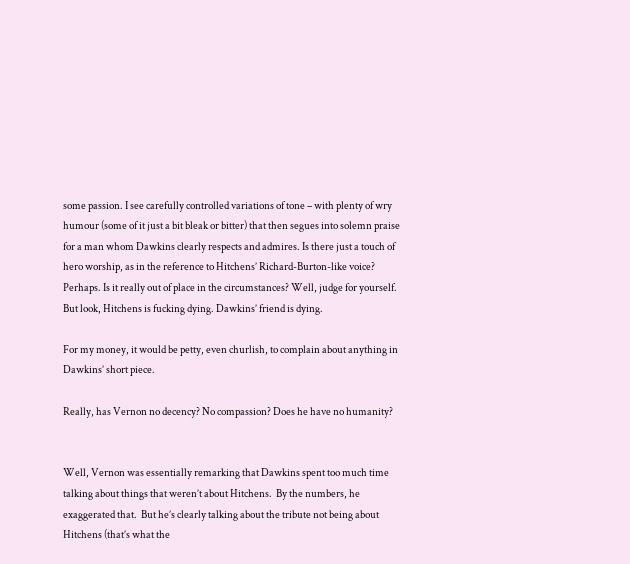some passion. I see carefully controlled variations of tone – with plenty of wry humour (some of it just a bit bleak or bitter) that then segues into solemn praise for a man whom Dawkins clearly respects and admires. Is there just a touch of hero worship, as in the reference to Hitchens’ Richard-Burton-like voice? Perhaps. Is it really out of place in the circumstances? Well, judge for yourself. But look, Hitchens is fucking dying. Dawkins’ friend is dying.

For my money, it would be petty, even churlish, to complain about anything in Dawkins’ short piece.

Really, has Vernon no decency? No compassion? Does he have no humanity?


Well, Vernon was essentially remarking that Dawkins spent too much time talking about things that weren’t about Hitchens.  By the numbers, he exaggerated that.  But he’s clearly talking about the tribute not being about Hitchens (that’s what the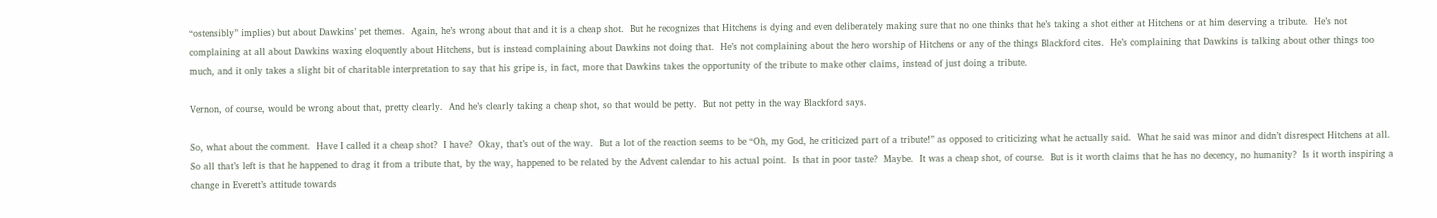“ostensibly” implies) but about Dawkins’ pet themes.  Again, he’s wrong about that and it is a cheap shot.  But he recognizes that Hitchens is dying and even deliberately making sure that no one thinks that he’s taking a shot either at Hitchens or at him deserving a tribute.  He’s not complaining at all about Dawkins waxing eloquently about Hitchens, but is instead complaining about Dawkins not doing that.  He’s not complaining about the hero worship of Hitchens or any of the things Blackford cites.  He’s complaining that Dawkins is talking about other things too much, and it only takes a slight bit of charitable interpretation to say that his gripe is, in fact, more that Dawkins takes the opportunity of the tribute to make other claims, instead of just doing a tribute.

Vernon, of course, would be wrong about that, pretty clearly.  And he’s clearly taking a cheap shot, so that would be petty.  But not petty in the way Blackford says.

So, what about the comment.  Have I called it a cheap shot?  I have?  Okay, that’s out of the way.  But a lot of the reaction seems to be “Oh, my God, he criticized part of a tribute!” as opposed to criticizing what he actually said.  What he said was minor and didn’t disrespect Hitchens at all.  So all that’s left is that he happened to drag it from a tribute that, by the way, happened to be related by the Advent calendar to his actual point.  Is that in poor taste?  Maybe.  It was a cheap shot, of course.  But is it worth claims that he has no decency, no humanity?  Is it worth inspiring a change in Everett’s attitude towards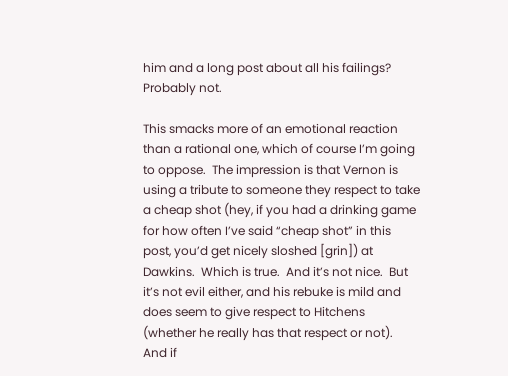him and a long post about all his failings?  Probably not.

This smacks more of an emotional reaction than a rational one, which of course I’m going to oppose.  The impression is that Vernon is using a tribute to someone they respect to take a cheap shot (hey, if you had a drinking game for how often I’ve said “cheap shot” in this post, you’d get nicely sloshed [grin]) at Dawkins.  Which is true.  And it’s not nice.  But it’s not evil either, and his rebuke is mild and does seem to give respect to Hitchens (whether he really has that respect or not).  And if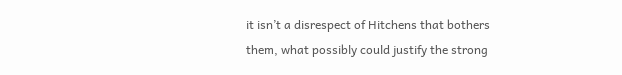it isn’t a disrespect of Hitchens that bothers them, what possibly could justify the strong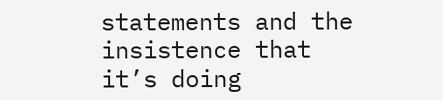statements and the insistence that it’s doing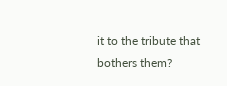it to the tribute that bothers them?